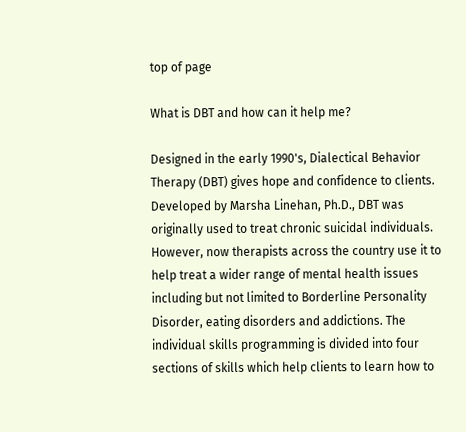top of page

What is DBT and how can it help me?

Designed in the early 1990's, Dialectical Behavior Therapy (DBT) gives hope and confidence to clients. Developed by Marsha Linehan, Ph.D., DBT was originally used to treat chronic suicidal individuals. However, now therapists across the country use it to help treat a wider range of mental health issues including but not limited to Borderline Personality Disorder, eating disorders and addictions. The individual skills programming is divided into four sections of skills which help clients to learn how to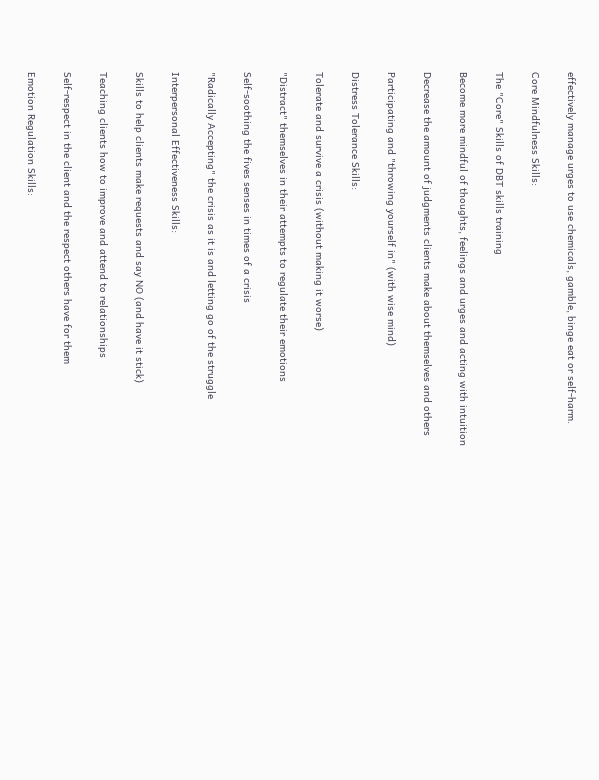effectively manage urges to use chemicals, gamble, binge eat or self-harm.

Core Mindfulness Skills:

The "Core" Skills of DBT skills training

Become more mindful of thoughts, feelings and urges and acting with intuition

Decrease the amount of judgments clients make about themselves and others

Participating and "throwing yourself in" (with wise mind)

Distress Tolerance Skills:

Tolerate and survive a crisis (without making it worse)

"Distract" themselves in their attempts to regulate their emotions

Self-soothing the fives senses in times of a crisis

"Radically Accepting" the crisis as it is and letting go of the struggle

Interpersonal Effectiveness Skills:

Skills to help clients make requests and say NO (and have it stick)

Teaching clients how to improve and attend to relationships

Self-respect in the client and the respect others have for them

Emotion Regulation Skills: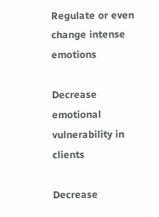Regulate or even change intense emotions

Decrease emotional vulnerability in clients

Decrease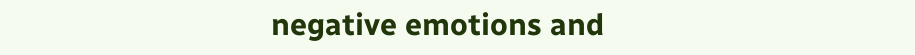negative emotions and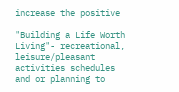increase the positive

"Building a Life Worth Living"- recreational, leisure/pleasant activities schedules and or planning to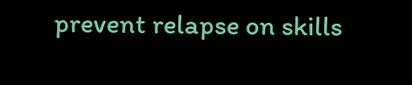prevent relapse on skills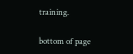training.

bottom of page